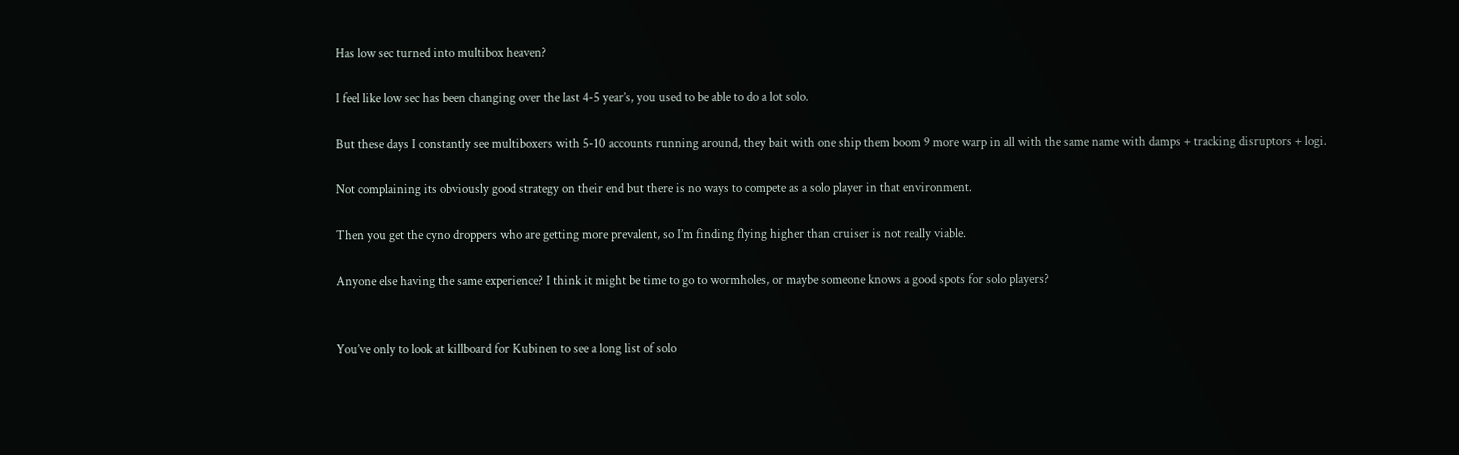Has low sec turned into multibox heaven?

I feel like low sec has been changing over the last 4-5 year’s, you used to be able to do a lot solo.

But these days I constantly see multiboxers with 5-10 accounts running around, they bait with one ship them boom 9 more warp in all with the same name with damps + tracking disruptors + logi.

Not complaining its obviously good strategy on their end but there is no ways to compete as a solo player in that environment.

Then you get the cyno droppers who are getting more prevalent, so I’m finding flying higher than cruiser is not really viable.

Anyone else having the same experience? I think it might be time to go to wormholes, or maybe someone knows a good spots for solo players?


You’ve only to look at killboard for Kubinen to see a long list of solo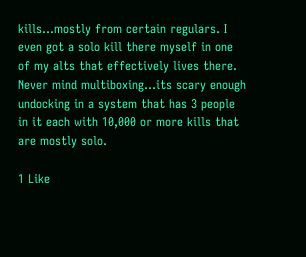kills…mostly from certain regulars. I even got a solo kill there myself in one of my alts that effectively lives there. Never mind multiboxing…its scary enough undocking in a system that has 3 people in it each with 10,000 or more kills that are mostly solo.

1 Like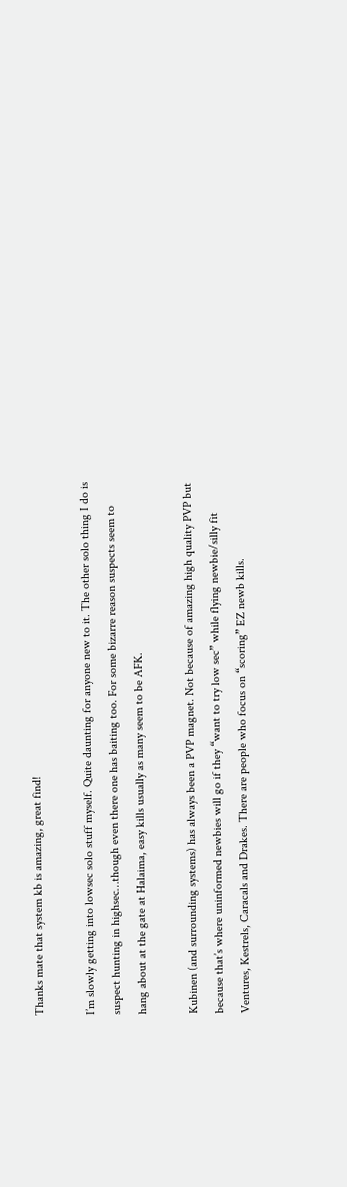Thanks mate that system kb is amazing, great find!

I’m slowly getting into lowsec solo stuff myself. Quite daunting for anyone new to it. The other solo thing I do is suspect hunting in highsec…though even there one has baiting too. For some bizarre reason suspects seem to hang about at the gate at Halaima, easy kills usually as many seem to be AFK.

Kubinen (and surrounding systems) has always been a PVP magnet. Not because of amazing high quality PVP but because that’s where uninformed newbies will go if they “want to try low sec” while flying newbie/silly fit Ventures, Kestrels, Caracals and Drakes. There are people who focus on “scoring” EZ newb kills.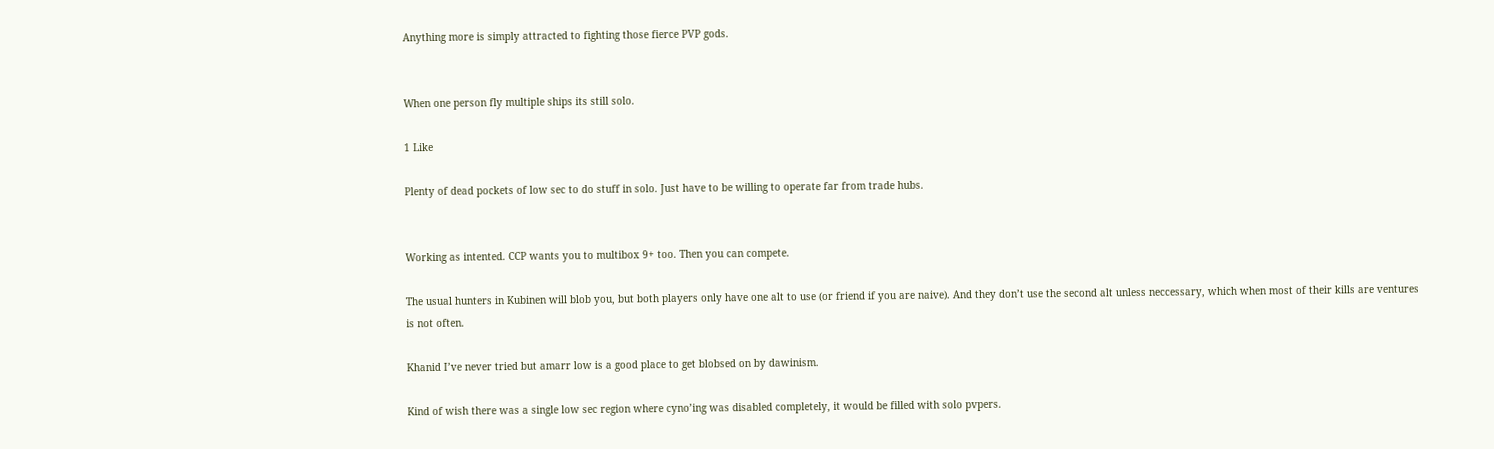Anything more is simply attracted to fighting those fierce PVP gods.


When one person fly multiple ships its still solo.

1 Like

Plenty of dead pockets of low sec to do stuff in solo. Just have to be willing to operate far from trade hubs.


Working as intented. CCP wants you to multibox 9+ too. Then you can compete.

The usual hunters in Kubinen will blob you, but both players only have one alt to use (or friend if you are naive). And they don’t use the second alt unless neccessary, which when most of their kills are ventures is not often.

Khanid I’ve never tried but amarr low is a good place to get blobsed on by dawinism.

Kind of wish there was a single low sec region where cyno’ing was disabled completely, it would be filled with solo pvpers.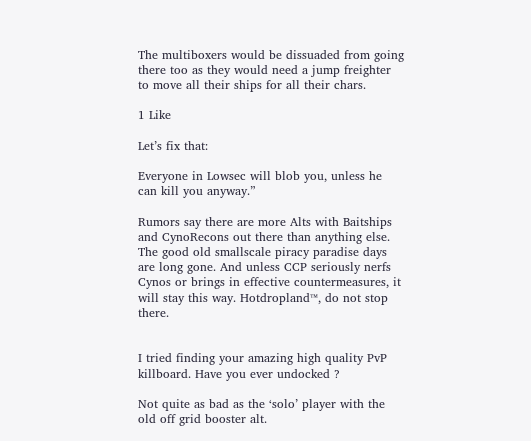The multiboxers would be dissuaded from going there too as they would need a jump freighter to move all their ships for all their chars.

1 Like

Let’s fix that:

Everyone in Lowsec will blob you, unless he can kill you anyway.”

Rumors say there are more Alts with Baitships and CynoRecons out there than anything else. The good old smallscale piracy paradise days are long gone. And unless CCP seriously nerfs Cynos or brings in effective countermeasures, it will stay this way. Hotdropland™, do not stop there.


I tried finding your amazing high quality PvP killboard. Have you ever undocked ?

Not quite as bad as the ‘solo’ player with the old off grid booster alt.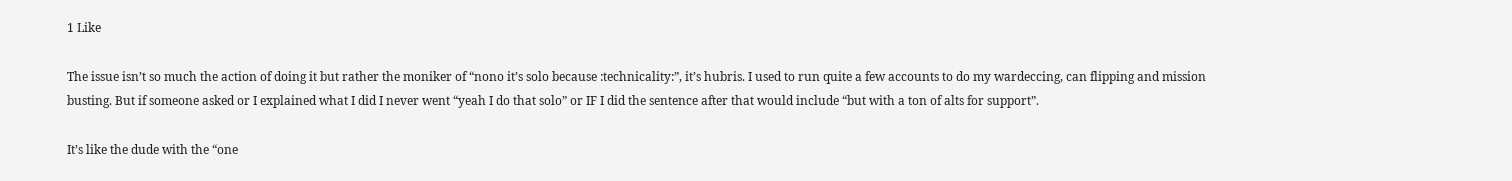1 Like

The issue isn’t so much the action of doing it but rather the moniker of “nono it’s solo because :technicality:”, it’s hubris. I used to run quite a few accounts to do my wardeccing, can flipping and mission busting. But if someone asked or I explained what I did I never went “yeah I do that solo” or IF I did the sentence after that would include “but with a ton of alts for support”.

It’s like the dude with the “one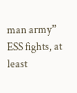man army” ESS fights, at least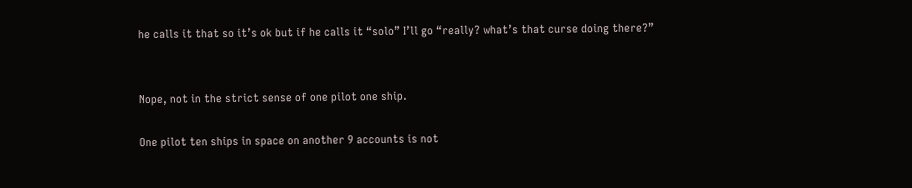he calls it that so it’s ok but if he calls it “solo” I’ll go “really? what’s that curse doing there?”


Nope, not in the strict sense of one pilot one ship.

One pilot ten ships in space on another 9 accounts is not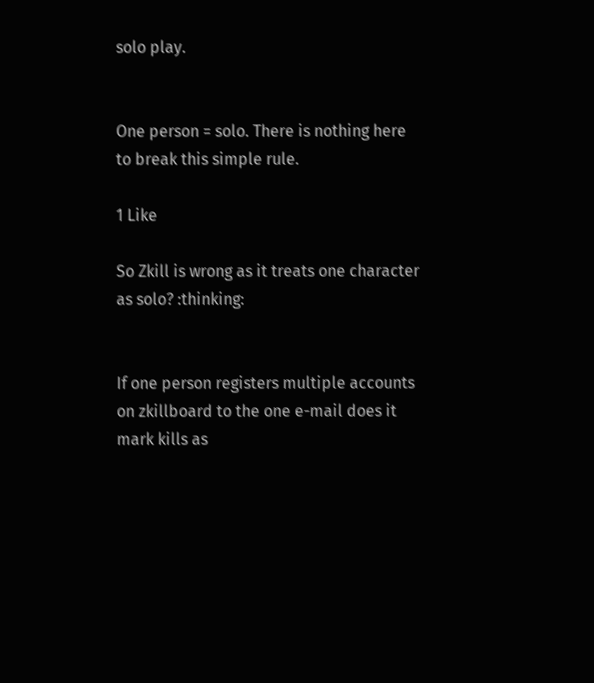solo play.


One person = solo. There is nothing here to break this simple rule.

1 Like

So Zkill is wrong as it treats one character as solo? :thinking:


If one person registers multiple accounts on zkillboard to the one e-mail does it mark kills as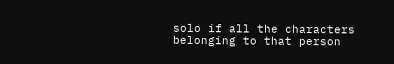solo if all the characters belonging to that person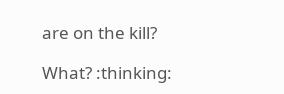are on the kill?

What? :thinking: